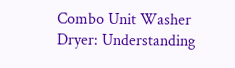Combo Unit Washer Dryer: Understanding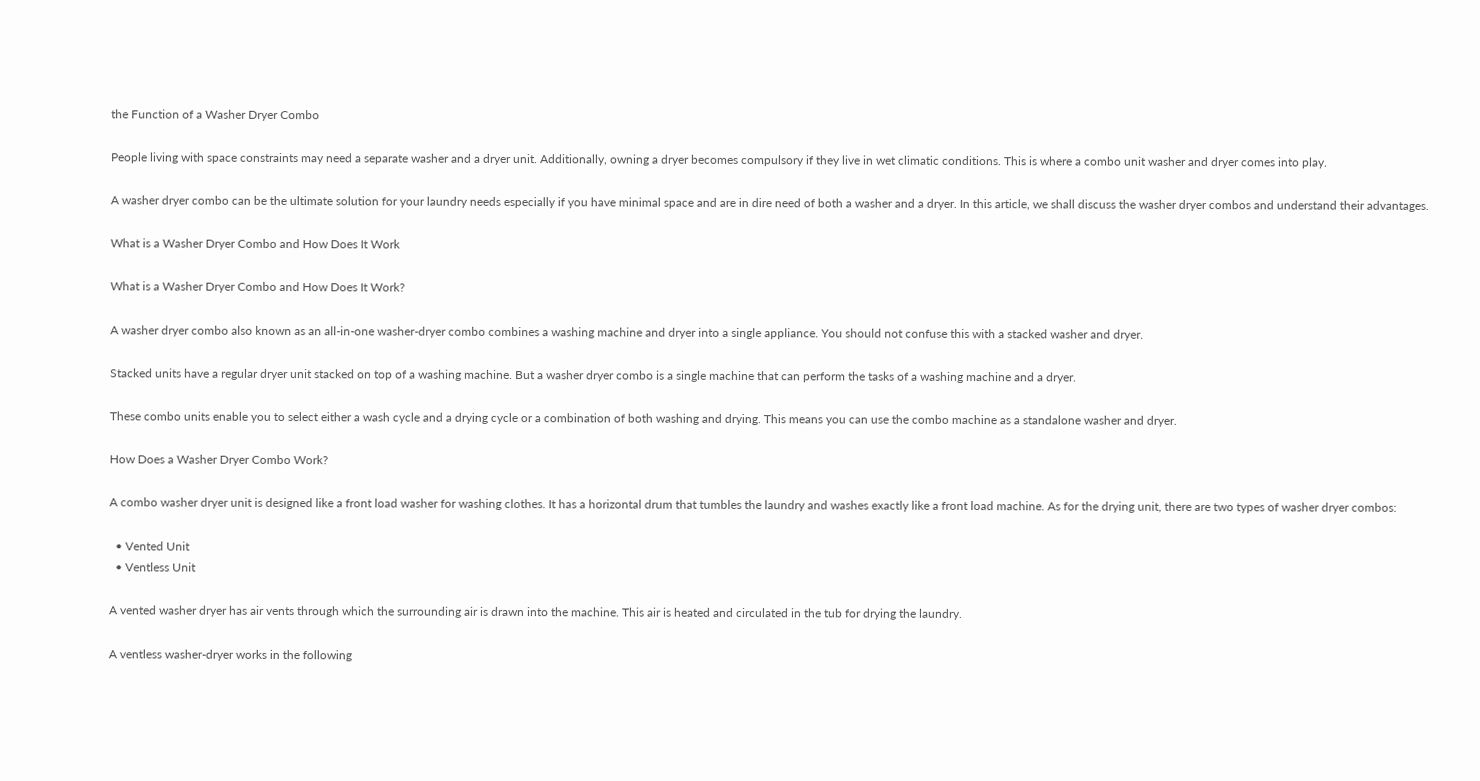the Function of a Washer Dryer Combo

People living with space constraints may need a separate washer and a dryer unit. Additionally, owning a dryer becomes compulsory if they live in wet climatic conditions. This is where a combo unit washer and dryer comes into play.

A washer dryer combo can be the ultimate solution for your laundry needs especially if you have minimal space and are in dire need of both a washer and a dryer. In this article, we shall discuss the washer dryer combos and understand their advantages.

What is a Washer Dryer Combo and How Does It Work

What is a Washer Dryer Combo and How Does It Work?

A washer dryer combo also known as an all-in-one washer-dryer combo combines a washing machine and dryer into a single appliance. You should not confuse this with a stacked washer and dryer.

Stacked units have a regular dryer unit stacked on top of a washing machine. But a washer dryer combo is a single machine that can perform the tasks of a washing machine and a dryer.

These combo units enable you to select either a wash cycle and a drying cycle or a combination of both washing and drying. This means you can use the combo machine as a standalone washer and dryer.

How Does a Washer Dryer Combo Work?

A combo washer dryer unit is designed like a front load washer for washing clothes. It has a horizontal drum that tumbles the laundry and washes exactly like a front load machine. As for the drying unit, there are two types of washer dryer combos:

  • Vented Unit
  • Ventless Unit

A vented washer dryer has air vents through which the surrounding air is drawn into the machine. This air is heated and circulated in the tub for drying the laundry.

A ventless washer-dryer works in the following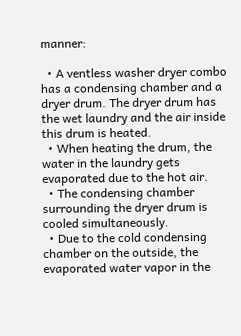manner:

  • A ventless washer dryer combo has a condensing chamber and a dryer drum. The dryer drum has the wet laundry and the air inside this drum is heated.
  • When heating the drum, the water in the laundry gets evaporated due to the hot air.
  • The condensing chamber surrounding the dryer drum is cooled simultaneously.
  • Due to the cold condensing chamber on the outside, the evaporated water vapor in the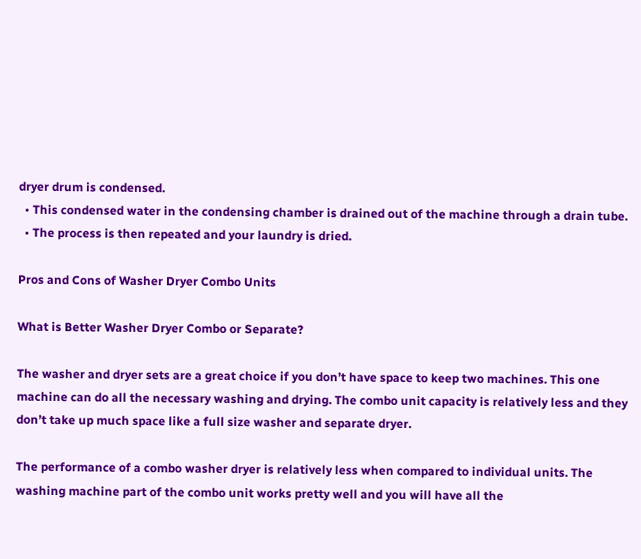dryer drum is condensed.
  • This condensed water in the condensing chamber is drained out of the machine through a drain tube.
  • The process is then repeated and your laundry is dried.

Pros and Cons of Washer Dryer Combo Units

What is Better Washer Dryer Combo or Separate?

The washer and dryer sets are a great choice if you don’t have space to keep two machines. This one machine can do all the necessary washing and drying. The combo unit capacity is relatively less and they don’t take up much space like a full size washer and separate dryer.

The performance of a combo washer dryer is relatively less when compared to individual units. The washing machine part of the combo unit works pretty well and you will have all the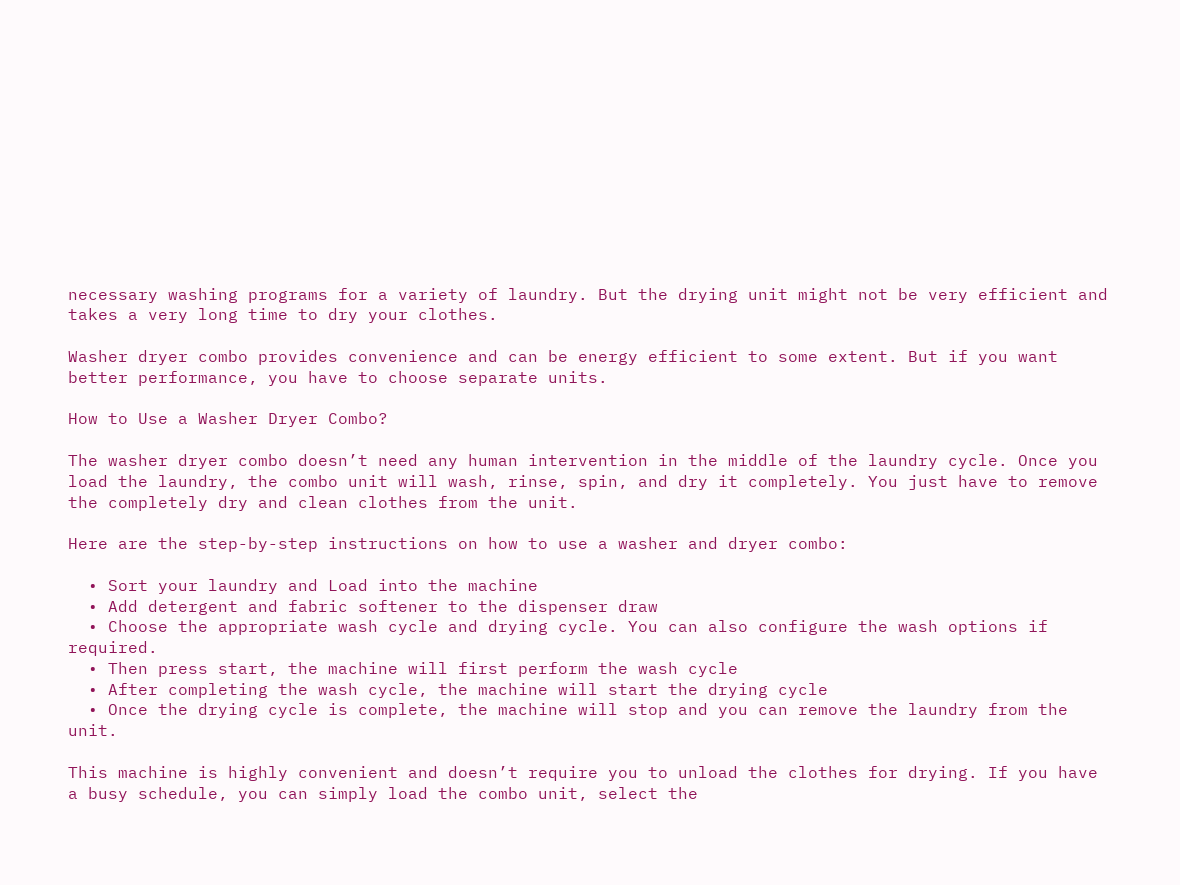necessary washing programs for a variety of laundry. But the drying unit might not be very efficient and takes a very long time to dry your clothes.

Washer dryer combo provides convenience and can be energy efficient to some extent. But if you want better performance, you have to choose separate units.

How to Use a Washer Dryer Combo?

The washer dryer combo doesn’t need any human intervention in the middle of the laundry cycle. Once you load the laundry, the combo unit will wash, rinse, spin, and dry it completely. You just have to remove the completely dry and clean clothes from the unit.

Here are the step-by-step instructions on how to use a washer and dryer combo:

  • Sort your laundry and Load into the machine
  • Add detergent and fabric softener to the dispenser draw
  • Choose the appropriate wash cycle and drying cycle. You can also configure the wash options if required.
  • Then press start, the machine will first perform the wash cycle
  • After completing the wash cycle, the machine will start the drying cycle
  • Once the drying cycle is complete, the machine will stop and you can remove the laundry from the unit.

This machine is highly convenient and doesn’t require you to unload the clothes for drying. If you have a busy schedule, you can simply load the combo unit, select the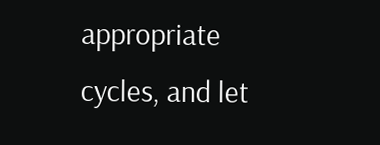appropriate cycles, and let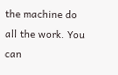the machine do all the work. You can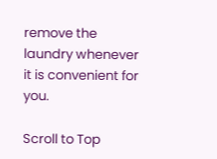remove the laundry whenever it is convenient for you.

Scroll to Top